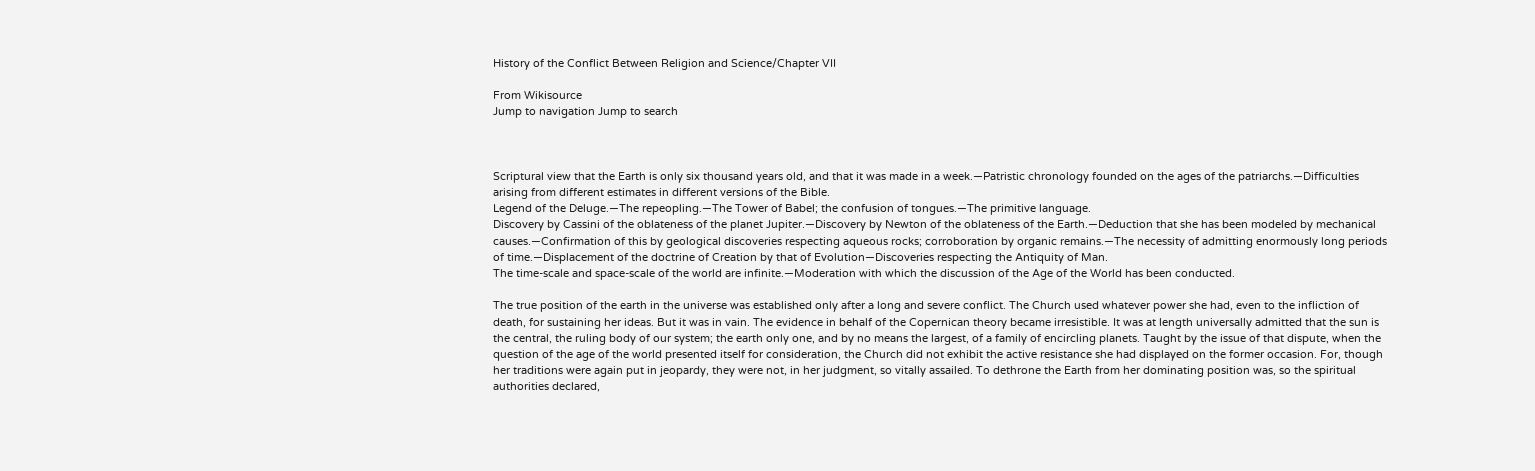History of the Conflict Between Religion and Science/Chapter VII

From Wikisource
Jump to navigation Jump to search



Scriptural view that the Earth is only six thousand years old, and that it was made in a week.—Patristic chronology founded on the ages of the patriarchs.—Difficulties arising from different estimates in different versions of the Bible.
Legend of the Deluge.—The repeopling.—The Tower of Babel; the confusion of tongues.—The primitive language.
Discovery by Cassini of the oblateness of the planet Jupiter.—Discovery by Newton of the oblateness of the Earth.—Deduction that she has been modeled by mechanical causes.—Confirmation of this by geological discoveries respecting aqueous rocks; corroboration by organic remains.—The necessity of admitting enormously long periods of time.—Displacement of the doctrine of Creation by that of Evolution—Discoveries respecting the Antiquity of Man.
The time-scale and space-scale of the world are infinite.—Moderation with which the discussion of the Age of the World has been conducted.

The true position of the earth in the universe was established only after a long and severe conflict. The Church used whatever power she had, even to the infliction of death, for sustaining her ideas. But it was in vain. The evidence in behalf of the Copernican theory became irresistible. It was at length universally admitted that the sun is the central, the ruling body of our system; the earth only one, and by no means the largest, of a family of encircling planets. Taught by the issue of that dispute, when the question of the age of the world presented itself for consideration, the Church did not exhibit the active resistance she had displayed on the former occasion. For, though her traditions were again put in jeopardy, they were not, in her judgment, so vitally assailed. To dethrone the Earth from her dominating position was, so the spiritual authorities declared,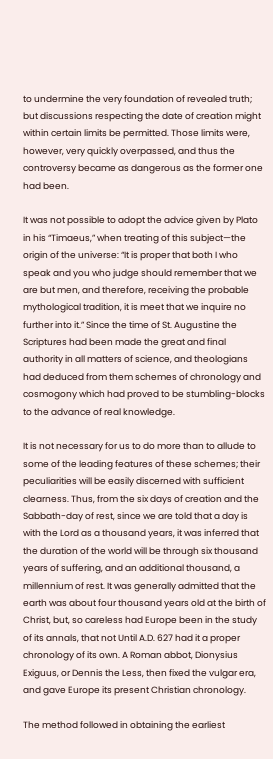to undermine the very foundation of revealed truth; but discussions respecting the date of creation might within certain limits be permitted. Those limits were, however, very quickly overpassed, and thus the controversy became as dangerous as the former one had been.

It was not possible to adopt the advice given by Plato in his “Timaeus,” when treating of this subject—the origin of the universe: “It is proper that both I who speak and you who judge should remember that we are but men, and therefore, receiving the probable mythological tradition, it is meet that we inquire no further into it.” Since the time of St. Augustine the Scriptures had been made the great and final authority in all matters of science, and theologians had deduced from them schemes of chronology and cosmogony which had proved to be stumbling-blocks to the advance of real knowledge.

It is not necessary for us to do more than to allude to some of the leading features of these schemes; their peculiarities will be easily discerned with sufficient clearness. Thus, from the six days of creation and the Sabbath-day of rest, since we are told that a day is with the Lord as a thousand years, it was inferred that the duration of the world will be through six thousand years of suffering, and an additional thousand, a millennium of rest. It was generally admitted that the earth was about four thousand years old at the birth of Christ, but, so careless had Europe been in the study of its annals, that not Until A.D. 627 had it a proper chronology of its own. A Roman abbot, Dionysius Exiguus, or Dennis the Less, then fixed the vulgar era, and gave Europe its present Christian chronology.

The method followed in obtaining the earliest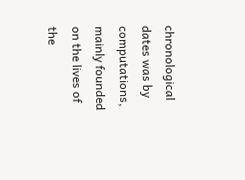chronological dates was by computations, mainly founded on the lives of the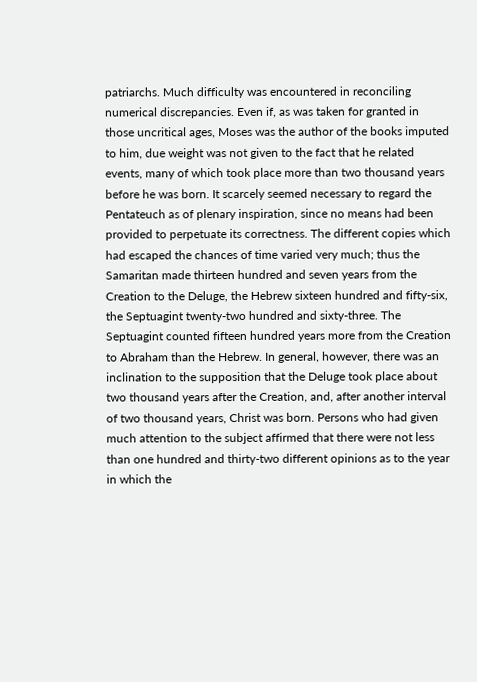patriarchs. Much difficulty was encountered in reconciling numerical discrepancies. Even if, as was taken for granted in those uncritical ages, Moses was the author of the books imputed to him, due weight was not given to the fact that he related events, many of which took place more than two thousand years before he was born. It scarcely seemed necessary to regard the Pentateuch as of plenary inspiration, since no means had been provided to perpetuate its correctness. The different copies which had escaped the chances of time varied very much; thus the Samaritan made thirteen hundred and seven years from the Creation to the Deluge, the Hebrew sixteen hundred and fifty-six, the Septuagint twenty-two hundred and sixty-three. The Septuagint counted fifteen hundred years more from the Creation to Abraham than the Hebrew. In general, however, there was an inclination to the supposition that the Deluge took place about two thousand years after the Creation, and, after another interval of two thousand years, Christ was born. Persons who had given much attention to the subject affirmed that there were not less than one hundred and thirty-two different opinions as to the year in which the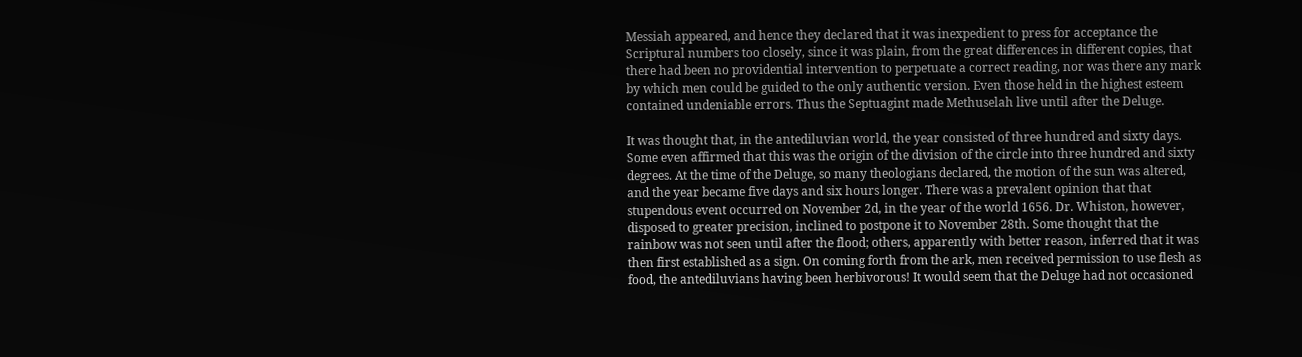Messiah appeared, and hence they declared that it was inexpedient to press for acceptance the Scriptural numbers too closely, since it was plain, from the great differences in different copies, that there had been no providential intervention to perpetuate a correct reading, nor was there any mark by which men could be guided to the only authentic version. Even those held in the highest esteem contained undeniable errors. Thus the Septuagint made Methuselah live until after the Deluge.

It was thought that, in the antediluvian world, the year consisted of three hundred and sixty days. Some even affirmed that this was the origin of the division of the circle into three hundred and sixty degrees. At the time of the Deluge, so many theologians declared, the motion of the sun was altered, and the year became five days and six hours longer. There was a prevalent opinion that that stupendous event occurred on November 2d, in the year of the world 1656. Dr. Whiston, however, disposed to greater precision, inclined to postpone it to November 28th. Some thought that the rainbow was not seen until after the flood; others, apparently with better reason, inferred that it was then first established as a sign. On coming forth from the ark, men received permission to use flesh as food, the antediluvians having been herbivorous! It would seem that the Deluge had not occasioned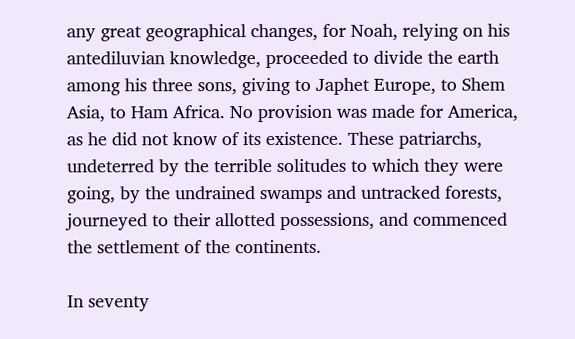any great geographical changes, for Noah, relying on his antediluvian knowledge, proceeded to divide the earth among his three sons, giving to Japhet Europe, to Shem Asia, to Ham Africa. No provision was made for America, as he did not know of its existence. These patriarchs, undeterred by the terrible solitudes to which they were going, by the undrained swamps and untracked forests, journeyed to their allotted possessions, and commenced the settlement of the continents.

In seventy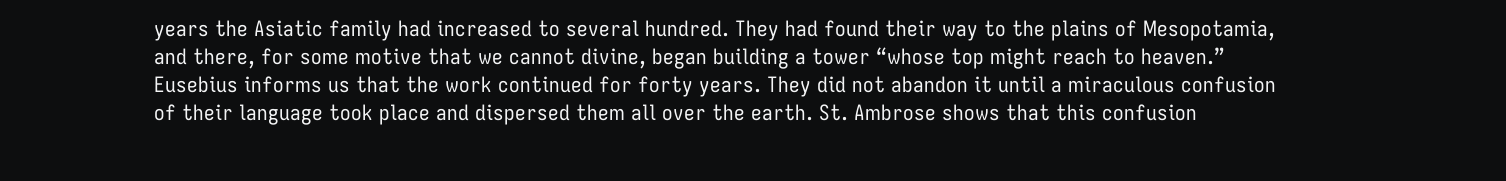years the Asiatic family had increased to several hundred. They had found their way to the plains of Mesopotamia, and there, for some motive that we cannot divine, began building a tower “whose top might reach to heaven.” Eusebius informs us that the work continued for forty years. They did not abandon it until a miraculous confusion of their language took place and dispersed them all over the earth. St. Ambrose shows that this confusion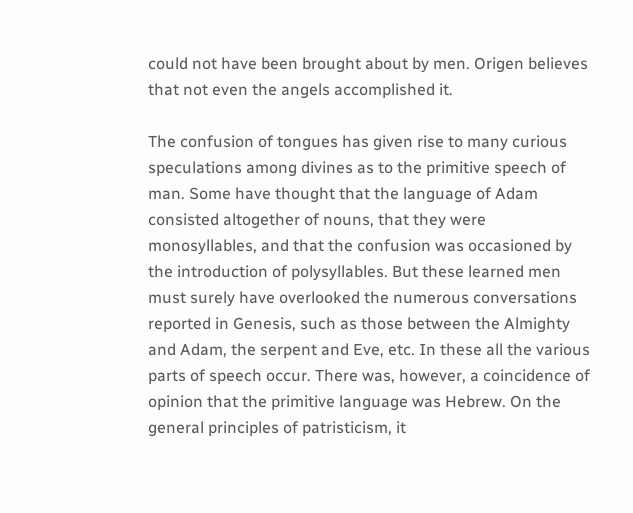could not have been brought about by men. Origen believes that not even the angels accomplished it.

The confusion of tongues has given rise to many curious speculations among divines as to the primitive speech of man. Some have thought that the language of Adam consisted altogether of nouns, that they were monosyllables, and that the confusion was occasioned by the introduction of polysyllables. But these learned men must surely have overlooked the numerous conversations reported in Genesis, such as those between the Almighty and Adam, the serpent and Eve, etc. In these all the various parts of speech occur. There was, however, a coincidence of opinion that the primitive language was Hebrew. On the general principles of patristicism, it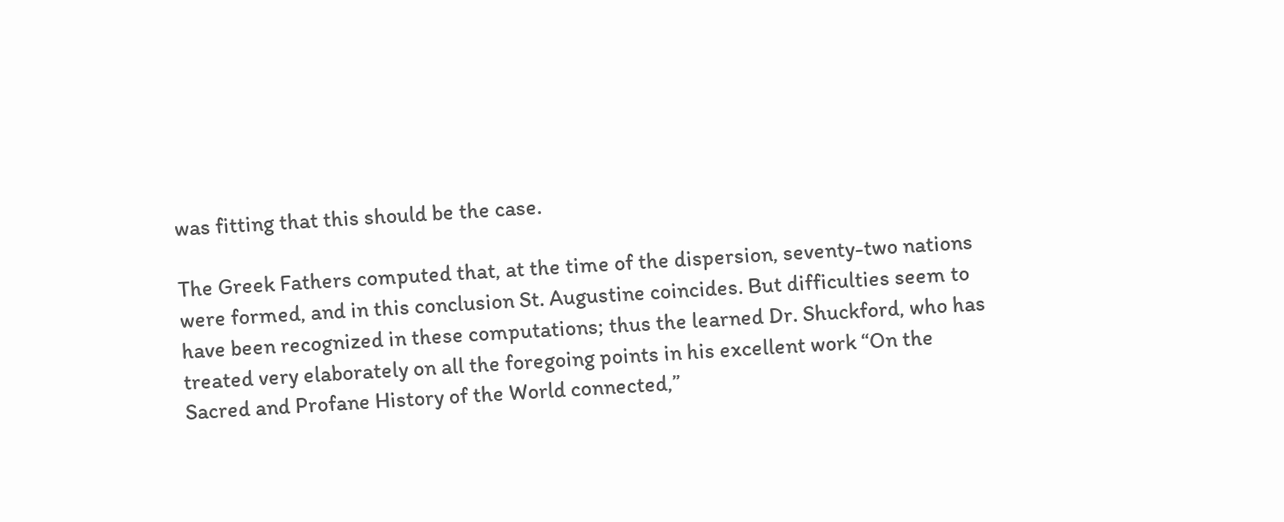was fitting that this should be the case.

The Greek Fathers computed that, at the time of the dispersion, seventy-two nations were formed, and in this conclusion St. Augustine coincides. But difficulties seem to have been recognized in these computations; thus the learned Dr. Shuckford, who has treated very elaborately on all the foregoing points in his excellent work “On the Sacred and Profane History of the World connected,”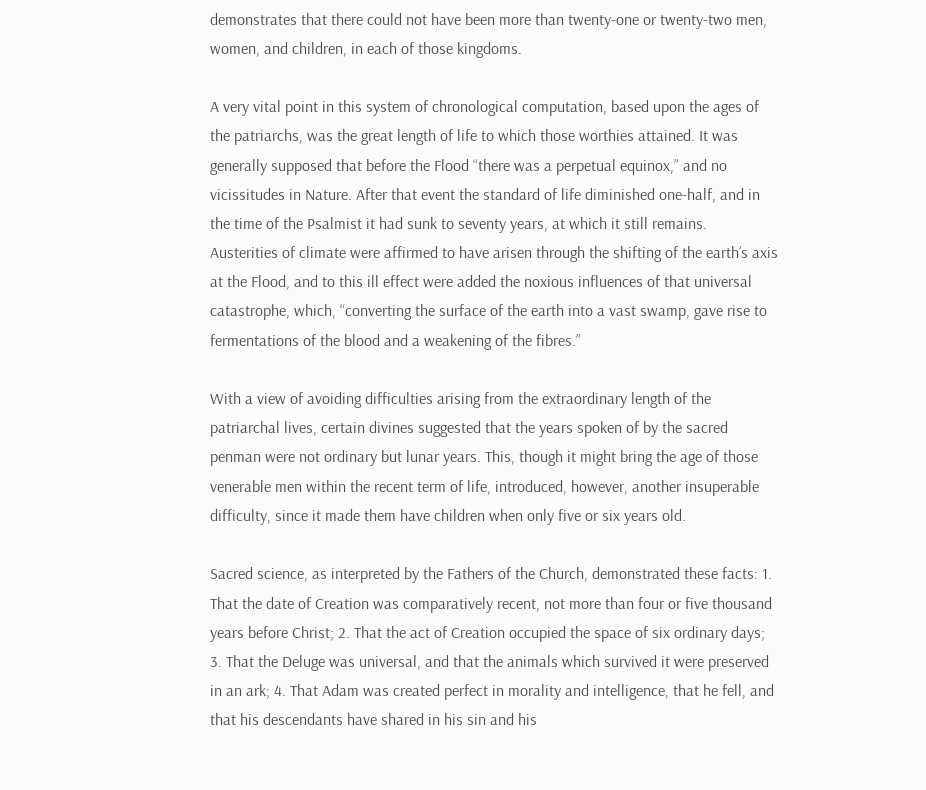demonstrates that there could not have been more than twenty-one or twenty-two men, women, and children, in each of those kingdoms.

A very vital point in this system of chronological computation, based upon the ages of the patriarchs, was the great length of life to which those worthies attained. It was generally supposed that before the Flood “there was a perpetual equinox,” and no vicissitudes in Nature. After that event the standard of life diminished one-half, and in the time of the Psalmist it had sunk to seventy years, at which it still remains. Austerities of climate were affirmed to have arisen through the shifting of the earth’s axis at the Flood, and to this ill effect were added the noxious influences of that universal catastrophe, which, “converting the surface of the earth into a vast swamp, gave rise to fermentations of the blood and a weakening of the fibres.”

With a view of avoiding difficulties arising from the extraordinary length of the patriarchal lives, certain divines suggested that the years spoken of by the sacred penman were not ordinary but lunar years. This, though it might bring the age of those venerable men within the recent term of life, introduced, however, another insuperable difficulty, since it made them have children when only five or six years old.

Sacred science, as interpreted by the Fathers of the Church, demonstrated these facts: 1. That the date of Creation was comparatively recent, not more than four or five thousand years before Christ; 2. That the act of Creation occupied the space of six ordinary days; 3. That the Deluge was universal, and that the animals which survived it were preserved in an ark; 4. That Adam was created perfect in morality and intelligence, that he fell, and that his descendants have shared in his sin and his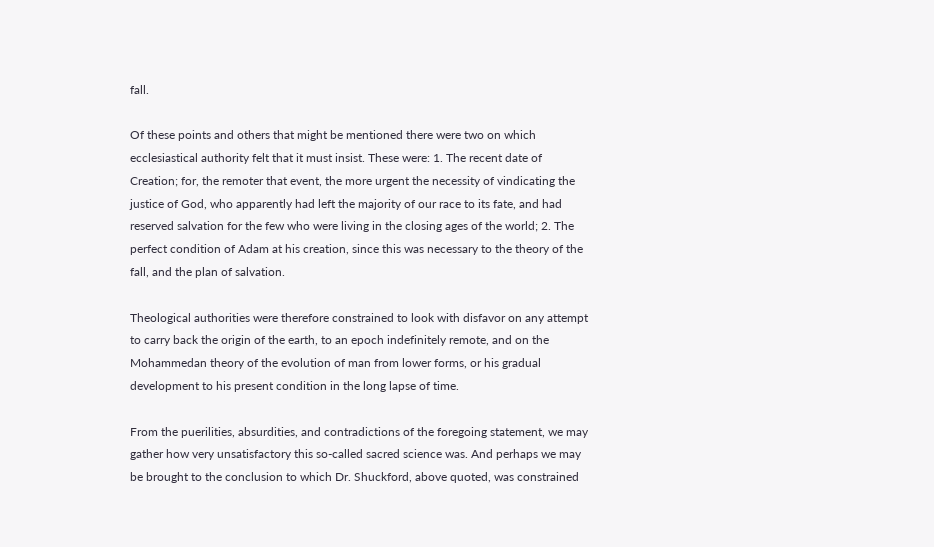fall.

Of these points and others that might be mentioned there were two on which ecclesiastical authority felt that it must insist. These were: 1. The recent date of Creation; for, the remoter that event, the more urgent the necessity of vindicating the justice of God, who apparently had left the majority of our race to its fate, and had reserved salvation for the few who were living in the closing ages of the world; 2. The perfect condition of Adam at his creation, since this was necessary to the theory of the fall, and the plan of salvation.

Theological authorities were therefore constrained to look with disfavor on any attempt to carry back the origin of the earth, to an epoch indefinitely remote, and on the Mohammedan theory of the evolution of man from lower forms, or his gradual development to his present condition in the long lapse of time.

From the puerilities, absurdities, and contradictions of the foregoing statement, we may gather how very unsatisfactory this so-called sacred science was. And perhaps we may be brought to the conclusion to which Dr. Shuckford, above quoted, was constrained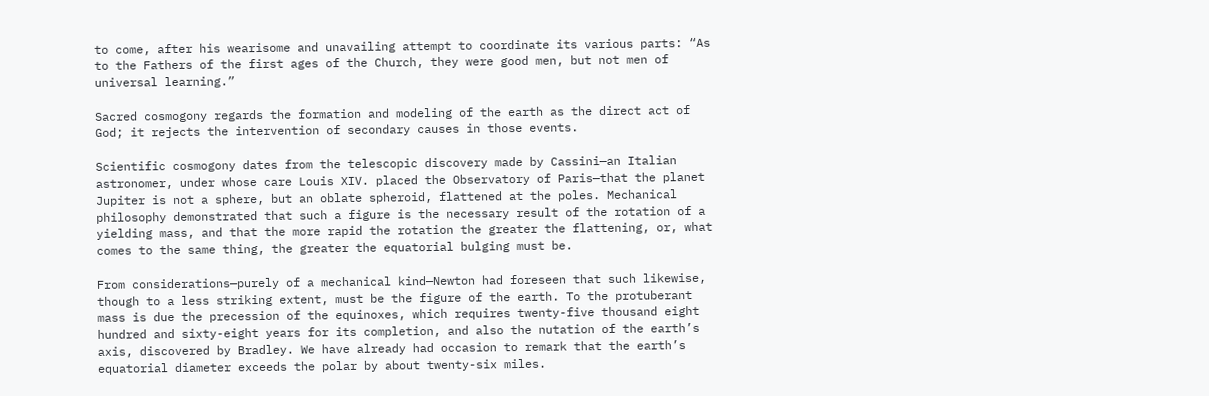to come, after his wearisome and unavailing attempt to coordinate its various parts: “As to the Fathers of the first ages of the Church, they were good men, but not men of universal learning.”

Sacred cosmogony regards the formation and modeling of the earth as the direct act of God; it rejects the intervention of secondary causes in those events.

Scientific cosmogony dates from the telescopic discovery made by Cassini—an Italian astronomer, under whose care Louis XIV. placed the Observatory of Paris—that the planet Jupiter is not a sphere, but an oblate spheroid, flattened at the poles. Mechanical philosophy demonstrated that such a figure is the necessary result of the rotation of a yielding mass, and that the more rapid the rotation the greater the flattening, or, what comes to the same thing, the greater the equatorial bulging must be.

From considerations—purely of a mechanical kind—Newton had foreseen that such likewise, though to a less striking extent, must be the figure of the earth. To the protuberant mass is due the precession of the equinoxes, which requires twenty-five thousand eight hundred and sixty-eight years for its completion, and also the nutation of the earth’s axis, discovered by Bradley. We have already had occasion to remark that the earth’s equatorial diameter exceeds the polar by about twenty-six miles.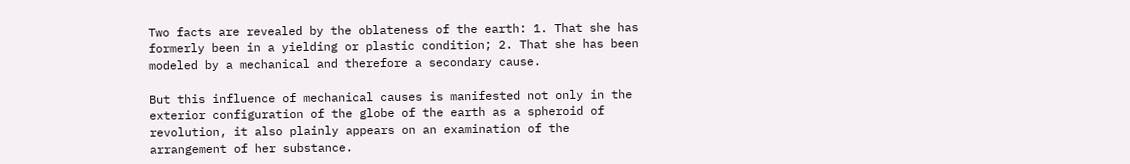Two facts are revealed by the oblateness of the earth: 1. That she has formerly been in a yielding or plastic condition; 2. That she has been modeled by a mechanical and therefore a secondary cause.

But this influence of mechanical causes is manifested not only in the exterior configuration of the globe of the earth as a spheroid of revolution, it also plainly appears on an examination of the arrangement of her substance.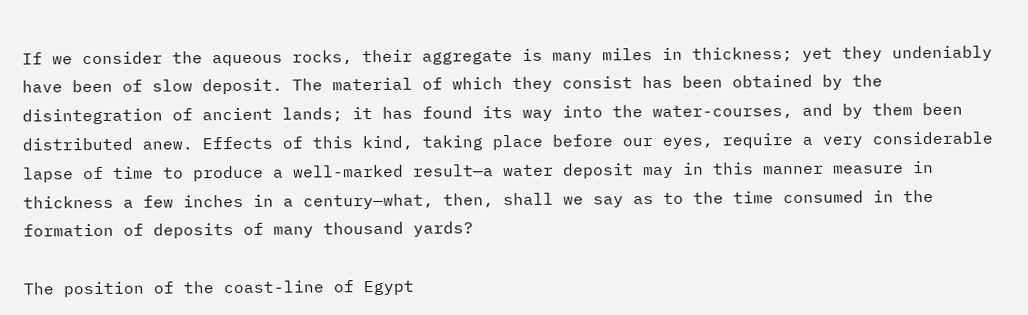If we consider the aqueous rocks, their aggregate is many miles in thickness; yet they undeniably have been of slow deposit. The material of which they consist has been obtained by the disintegration of ancient lands; it has found its way into the water-courses, and by them been distributed anew. Effects of this kind, taking place before our eyes, require a very considerable lapse of time to produce a well-marked result—a water deposit may in this manner measure in thickness a few inches in a century—what, then, shall we say as to the time consumed in the formation of deposits of many thousand yards?

The position of the coast-line of Egypt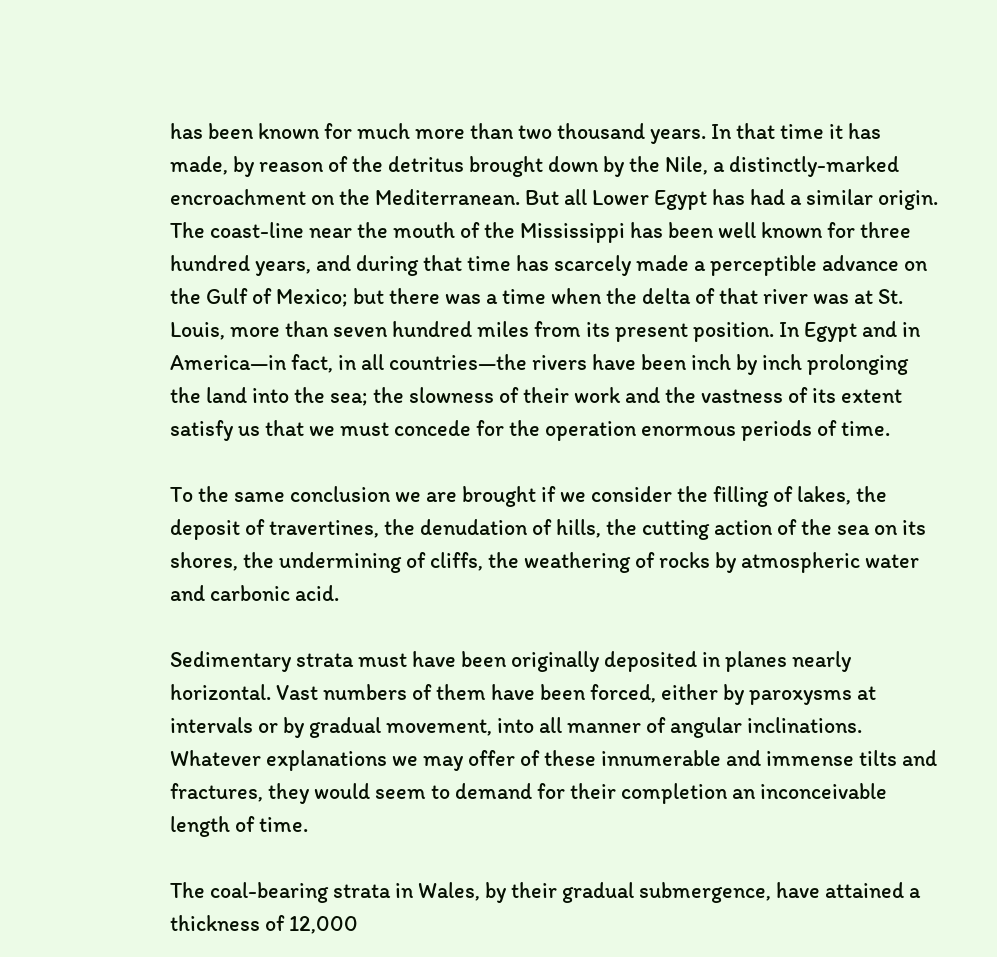has been known for much more than two thousand years. In that time it has made, by reason of the detritus brought down by the Nile, a distinctly-marked encroachment on the Mediterranean. But all Lower Egypt has had a similar origin. The coast-line near the mouth of the Mississippi has been well known for three hundred years, and during that time has scarcely made a perceptible advance on the Gulf of Mexico; but there was a time when the delta of that river was at St. Louis, more than seven hundred miles from its present position. In Egypt and in America—in fact, in all countries—the rivers have been inch by inch prolonging the land into the sea; the slowness of their work and the vastness of its extent satisfy us that we must concede for the operation enormous periods of time.

To the same conclusion we are brought if we consider the filling of lakes, the deposit of travertines, the denudation of hills, the cutting action of the sea on its shores, the undermining of cliffs, the weathering of rocks by atmospheric water and carbonic acid.

Sedimentary strata must have been originally deposited in planes nearly horizontal. Vast numbers of them have been forced, either by paroxysms at intervals or by gradual movement, into all manner of angular inclinations. Whatever explanations we may offer of these innumerable and immense tilts and fractures, they would seem to demand for their completion an inconceivable length of time.

The coal-bearing strata in Wales, by their gradual submergence, have attained a thickness of 12,000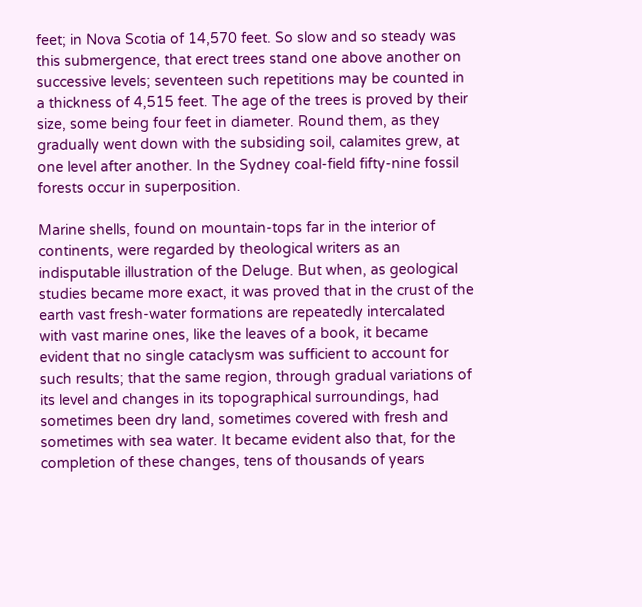feet; in Nova Scotia of 14,570 feet. So slow and so steady was this submergence, that erect trees stand one above another on successive levels; seventeen such repetitions may be counted in a thickness of 4,515 feet. The age of the trees is proved by their size, some being four feet in diameter. Round them, as they gradually went down with the subsiding soil, calamites grew, at one level after another. In the Sydney coal-field fifty-nine fossil forests occur in superposition.

Marine shells, found on mountain-tops far in the interior of continents, were regarded by theological writers as an indisputable illustration of the Deluge. But when, as geological studies became more exact, it was proved that in the crust of the earth vast fresh-water formations are repeatedly intercalated with vast marine ones, like the leaves of a book, it became evident that no single cataclysm was sufficient to account for such results; that the same region, through gradual variations of its level and changes in its topographical surroundings, had sometimes been dry land, sometimes covered with fresh and sometimes with sea water. It became evident also that, for the completion of these changes, tens of thousands of years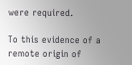were required.

To this evidence of a remote origin of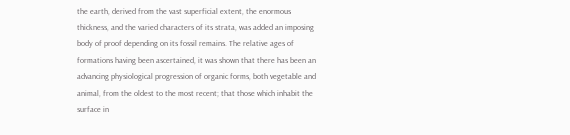the earth, derived from the vast superficial extent, the enormous thickness, and the varied characters of its strata, was added an imposing body of proof depending on its fossil remains. The relative ages of formations having been ascertained, it was shown that there has been an advancing physiological progression of organic forms, both vegetable and animal, from the oldest to the most recent; that those which inhabit the surface in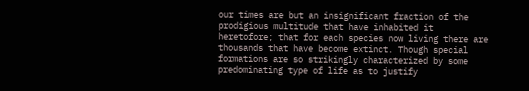our times are but an insignificant fraction of the prodigious multitude that have inhabited it heretofore; that for each species now living there are thousands that have become extinct. Though special formations are so strikingly characterized by some predominating type of life as to justify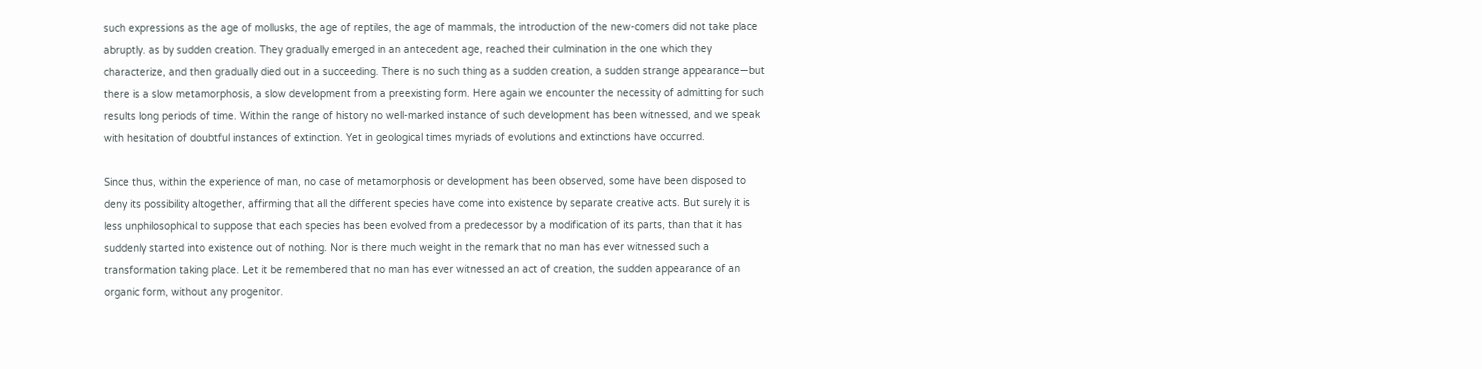such expressions as the age of mollusks, the age of reptiles, the age of mammals, the introduction of the new-comers did not take place abruptly. as by sudden creation. They gradually emerged in an antecedent age, reached their culmination in the one which they characterize, and then gradually died out in a succeeding. There is no such thing as a sudden creation, a sudden strange appearance—but there is a slow metamorphosis, a slow development from a preexisting form. Here again we encounter the necessity of admitting for such results long periods of time. Within the range of history no well-marked instance of such development has been witnessed, and we speak with hesitation of doubtful instances of extinction. Yet in geological times myriads of evolutions and extinctions have occurred.

Since thus, within the experience of man, no case of metamorphosis or development has been observed, some have been disposed to deny its possibility altogether, affirming that all the different species have come into existence by separate creative acts. But surely it is less unphilosophical to suppose that each species has been evolved from a predecessor by a modification of its parts, than that it has suddenly started into existence out of nothing. Nor is there much weight in the remark that no man has ever witnessed such a transformation taking place. Let it be remembered that no man has ever witnessed an act of creation, the sudden appearance of an organic form, without any progenitor.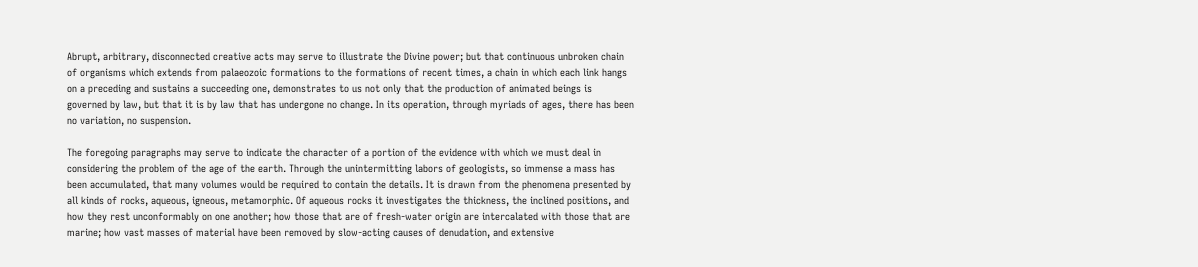Abrupt, arbitrary, disconnected creative acts may serve to illustrate the Divine power; but that continuous unbroken chain of organisms which extends from palaeozoic formations to the formations of recent times, a chain in which each link hangs on a preceding and sustains a succeeding one, demonstrates to us not only that the production of animated beings is governed by law, but that it is by law that has undergone no change. In its operation, through myriads of ages, there has been no variation, no suspension.

The foregoing paragraphs may serve to indicate the character of a portion of the evidence with which we must deal in considering the problem of the age of the earth. Through the unintermitting labors of geologists, so immense a mass has been accumulated, that many volumes would be required to contain the details. It is drawn from the phenomena presented by all kinds of rocks, aqueous, igneous, metamorphic. Of aqueous rocks it investigates the thickness, the inclined positions, and how they rest unconformably on one another; how those that are of fresh-water origin are intercalated with those that are marine; how vast masses of material have been removed by slow-acting causes of denudation, and extensive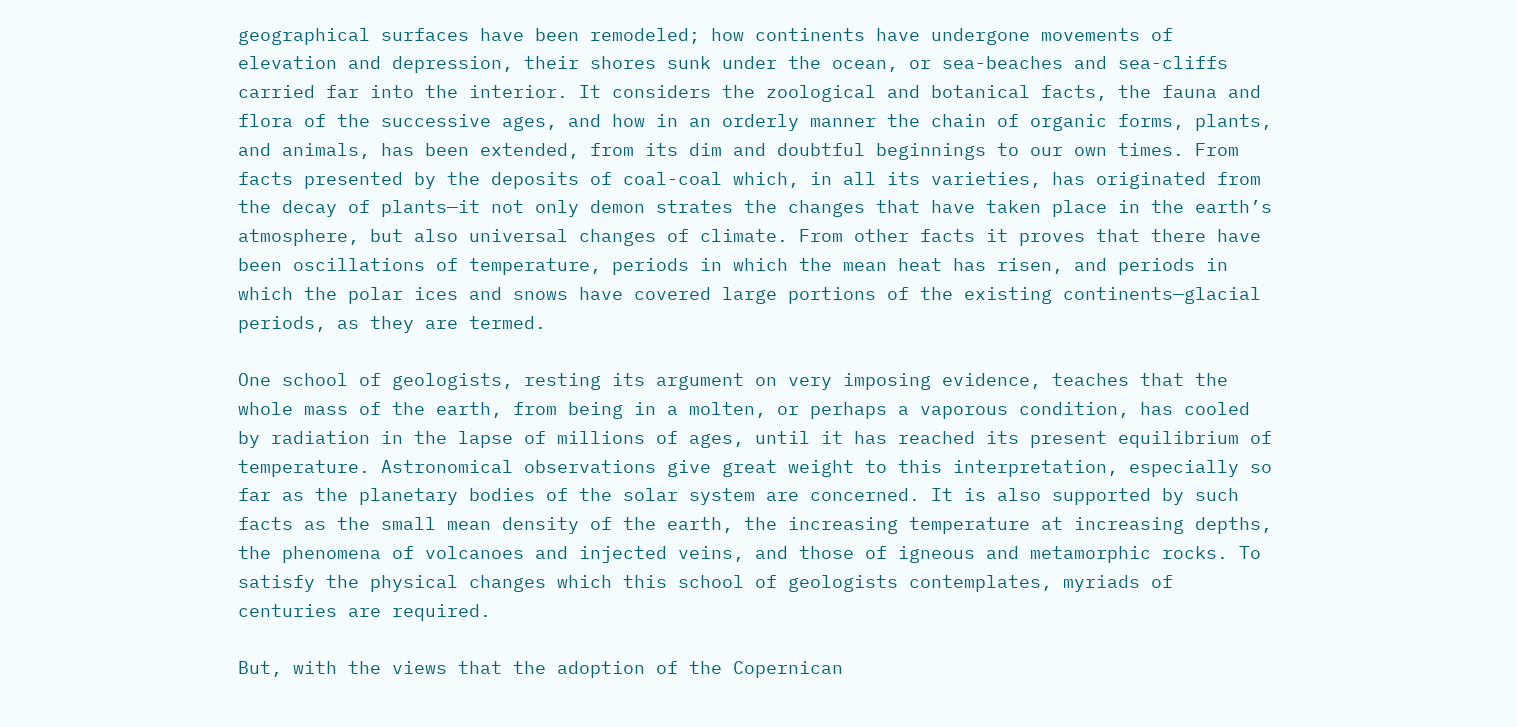geographical surfaces have been remodeled; how continents have undergone movements of elevation and depression, their shores sunk under the ocean, or sea-beaches and sea-cliffs carried far into the interior. It considers the zoological and botanical facts, the fauna and flora of the successive ages, and how in an orderly manner the chain of organic forms, plants, and animals, has been extended, from its dim and doubtful beginnings to our own times. From facts presented by the deposits of coal-coal which, in all its varieties, has originated from the decay of plants—it not only demon strates the changes that have taken place in the earth’s atmosphere, but also universal changes of climate. From other facts it proves that there have been oscillations of temperature, periods in which the mean heat has risen, and periods in which the polar ices and snows have covered large portions of the existing continents—glacial periods, as they are termed.

One school of geologists, resting its argument on very imposing evidence, teaches that the whole mass of the earth, from being in a molten, or perhaps a vaporous condition, has cooled by radiation in the lapse of millions of ages, until it has reached its present equilibrium of temperature. Astronomical observations give great weight to this interpretation, especially so far as the planetary bodies of the solar system are concerned. It is also supported by such facts as the small mean density of the earth, the increasing temperature at increasing depths, the phenomena of volcanoes and injected veins, and those of igneous and metamorphic rocks. To satisfy the physical changes which this school of geologists contemplates, myriads of centuries are required.

But, with the views that the adoption of the Copernican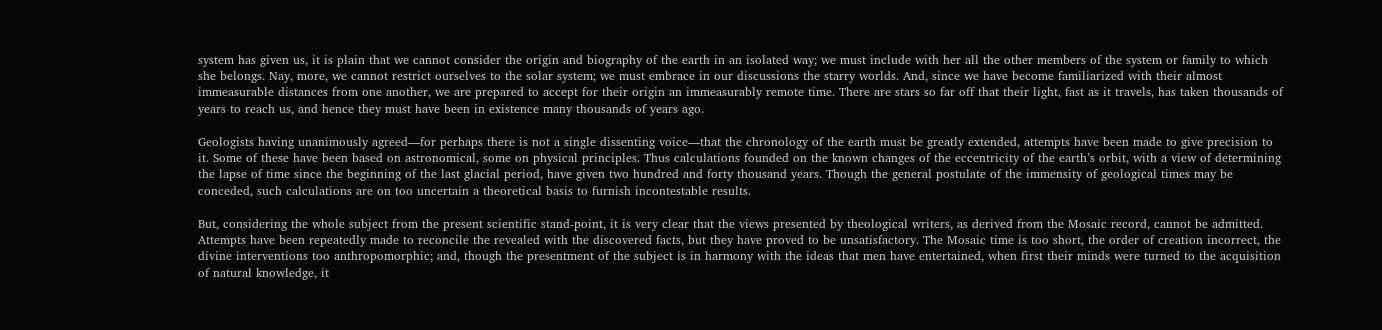system has given us, it is plain that we cannot consider the origin and biography of the earth in an isolated way; we must include with her all the other members of the system or family to which she belongs. Nay, more, we cannot restrict ourselves to the solar system; we must embrace in our discussions the starry worlds. And, since we have become familiarized with their almost immeasurable distances from one another, we are prepared to accept for their origin an immeasurably remote time. There are stars so far off that their light, fast as it travels, has taken thousands of years to reach us, and hence they must have been in existence many thousands of years ago.

Geologists having unanimously agreed—for perhaps there is not a single dissenting voice—that the chronology of the earth must be greatly extended, attempts have been made to give precision to it. Some of these have been based on astronomical, some on physical principles. Thus calculations founded on the known changes of the eccentricity of the earth’s orbit, with a view of determining the lapse of time since the beginning of the last glacial period, have given two hundred and forty thousand years. Though the general postulate of the immensity of geological times may be conceded, such calculations are on too uncertain a theoretical basis to furnish incontestable results.

But, considering the whole subject from the present scientific stand-point, it is very clear that the views presented by theological writers, as derived from the Mosaic record, cannot be admitted. Attempts have been repeatedly made to reconcile the revealed with the discovered facts, but they have proved to be unsatisfactory. The Mosaic time is too short, the order of creation incorrect, the divine interventions too anthropomorphic; and, though the presentment of the subject is in harmony with the ideas that men have entertained, when first their minds were turned to the acquisition of natural knowledge, it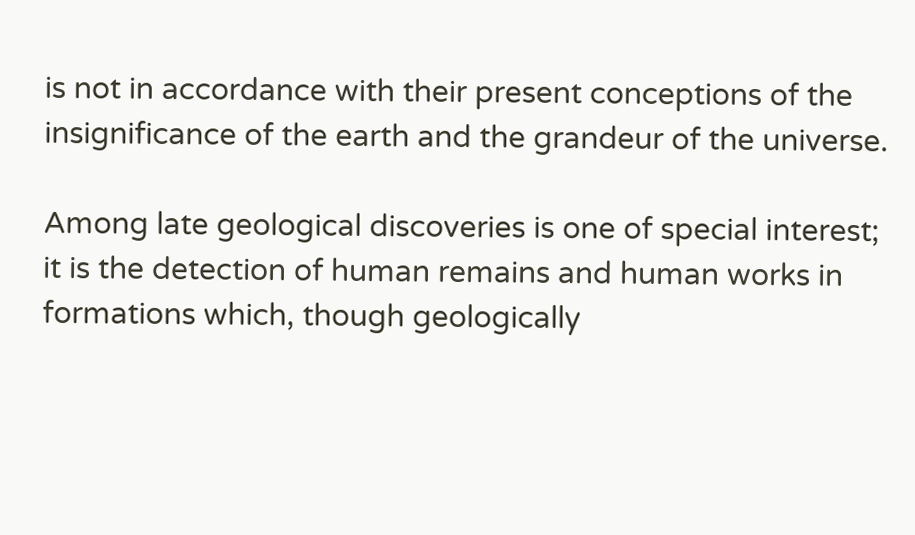is not in accordance with their present conceptions of the insignificance of the earth and the grandeur of the universe.

Among late geological discoveries is one of special interest; it is the detection of human remains and human works in formations which, though geologically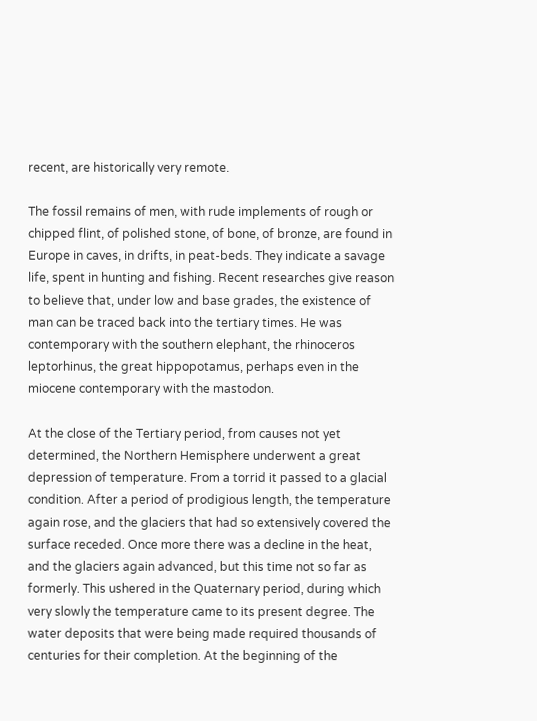recent, are historically very remote.

The fossil remains of men, with rude implements of rough or chipped flint, of polished stone, of bone, of bronze, are found in Europe in caves, in drifts, in peat-beds. They indicate a savage life, spent in hunting and fishing. Recent researches give reason to believe that, under low and base grades, the existence of man can be traced back into the tertiary times. He was contemporary with the southern elephant, the rhinoceros leptorhinus, the great hippopotamus, perhaps even in the miocene contemporary with the mastodon.

At the close of the Tertiary period, from causes not yet determined, the Northern Hemisphere underwent a great depression of temperature. From a torrid it passed to a glacial condition. After a period of prodigious length, the temperature again rose, and the glaciers that had so extensively covered the surface receded. Once more there was a decline in the heat, and the glaciers again advanced, but this time not so far as formerly. This ushered in the Quaternary period, during which very slowly the temperature came to its present degree. The water deposits that were being made required thousands of centuries for their completion. At the beginning of the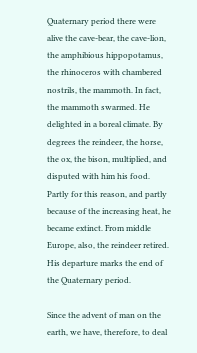Quaternary period there were alive the cave-bear, the cave-lion, the amphibious hippopotamus, the rhinoceros with chambered nostrils, the mammoth. In fact, the mammoth swarmed. He delighted in a boreal climate. By degrees the reindeer, the horse, the ox, the bison, multiplied, and disputed with him his food. Partly for this reason, and partly because of the increasing heat, he became extinct. From middle Europe, also, the reindeer retired. His departure marks the end of the Quaternary period.

Since the advent of man on the earth, we have, therefore, to deal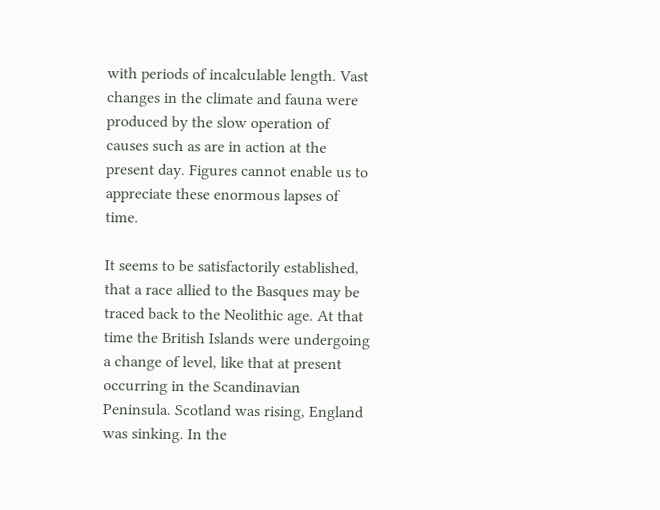with periods of incalculable length. Vast changes in the climate and fauna were produced by the slow operation of causes such as are in action at the present day. Figures cannot enable us to appreciate these enormous lapses of time.

It seems to be satisfactorily established, that a race allied to the Basques may be traced back to the Neolithic age. At that time the British Islands were undergoing a change of level, like that at present occurring in the Scandinavian Peninsula. Scotland was rising, England was sinking. In the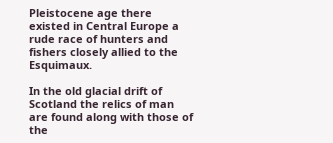Pleistocene age there existed in Central Europe a rude race of hunters and fishers closely allied to the Esquimaux.

In the old glacial drift of Scotland the relics of man are found along with those of the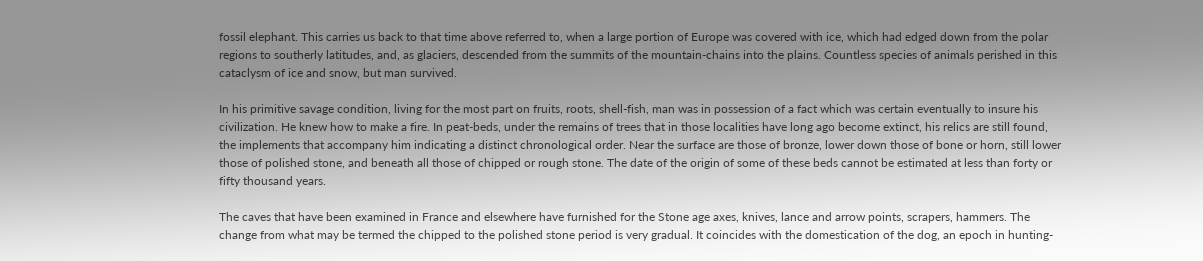fossil elephant. This carries us back to that time above referred to, when a large portion of Europe was covered with ice, which had edged down from the polar regions to southerly latitudes, and, as glaciers, descended from the summits of the mountain-chains into the plains. Countless species of animals perished in this cataclysm of ice and snow, but man survived.

In his primitive savage condition, living for the most part on fruits, roots, shell-fish, man was in possession of a fact which was certain eventually to insure his civilization. He knew how to make a fire. In peat-beds, under the remains of trees that in those localities have long ago become extinct, his relics are still found, the implements that accompany him indicating a distinct chronological order. Near the surface are those of bronze, lower down those of bone or horn, still lower those of polished stone, and beneath all those of chipped or rough stone. The date of the origin of some of these beds cannot be estimated at less than forty or fifty thousand years.

The caves that have been examined in France and elsewhere have furnished for the Stone age axes, knives, lance and arrow points, scrapers, hammers. The change from what may be termed the chipped to the polished stone period is very gradual. It coincides with the domestication of the dog, an epoch in hunting-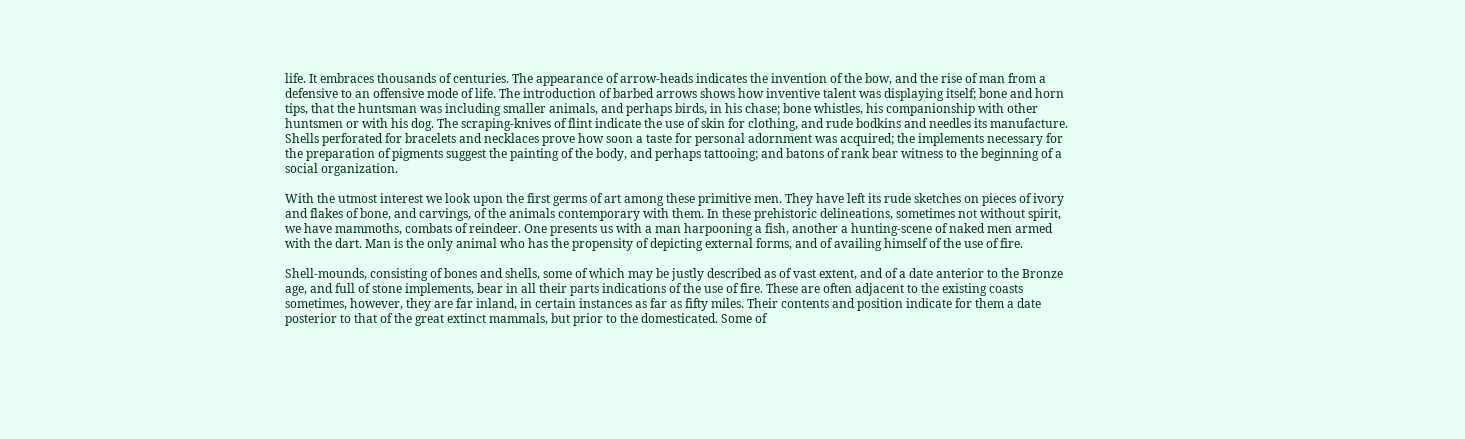life. It embraces thousands of centuries. The appearance of arrow-heads indicates the invention of the bow, and the rise of man from a defensive to an offensive mode of life. The introduction of barbed arrows shows how inventive talent was displaying itself; bone and horn tips, that the huntsman was including smaller animals, and perhaps birds, in his chase; bone whistles, his companionship with other huntsmen or with his dog. The scraping-knives of flint indicate the use of skin for clothing, and rude bodkins and needles its manufacture. Shells perforated for bracelets and necklaces prove how soon a taste for personal adornment was acquired; the implements necessary for the preparation of pigments suggest the painting of the body, and perhaps tattooing; and batons of rank bear witness to the beginning of a social organization.

With the utmost interest we look upon the first germs of art among these primitive men. They have left its rude sketches on pieces of ivory and flakes of bone, and carvings, of the animals contemporary with them. In these prehistoric delineations, sometimes not without spirit, we have mammoths, combats of reindeer. One presents us with a man harpooning a fish, another a hunting-scene of naked men armed with the dart. Man is the only animal who has the propensity of depicting external forms, and of availing himself of the use of fire.

Shell-mounds, consisting of bones and shells, some of which may be justly described as of vast extent, and of a date anterior to the Bronze age, and full of stone implements, bear in all their parts indications of the use of fire. These are often adjacent to the existing coasts sometimes, however, they are far inland, in certain instances as far as fifty miles. Their contents and position indicate for them a date posterior to that of the great extinct mammals, but prior to the domesticated. Some of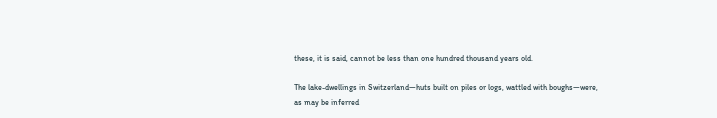these, it is said, cannot be less than one hundred thousand years old.

The lake-dwellings in Switzerland—huts built on piles or logs, wattled with boughs—were, as may be inferred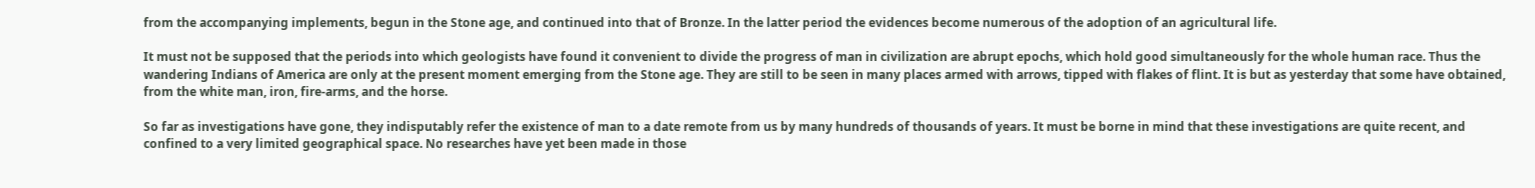from the accompanying implements, begun in the Stone age, and continued into that of Bronze. In the latter period the evidences become numerous of the adoption of an agricultural life.

It must not be supposed that the periods into which geologists have found it convenient to divide the progress of man in civilization are abrupt epochs, which hold good simultaneously for the whole human race. Thus the wandering Indians of America are only at the present moment emerging from the Stone age. They are still to be seen in many places armed with arrows, tipped with flakes of flint. It is but as yesterday that some have obtained, from the white man, iron, fire-arms, and the horse.

So far as investigations have gone, they indisputably refer the existence of man to a date remote from us by many hundreds of thousands of years. It must be borne in mind that these investigations are quite recent, and confined to a very limited geographical space. No researches have yet been made in those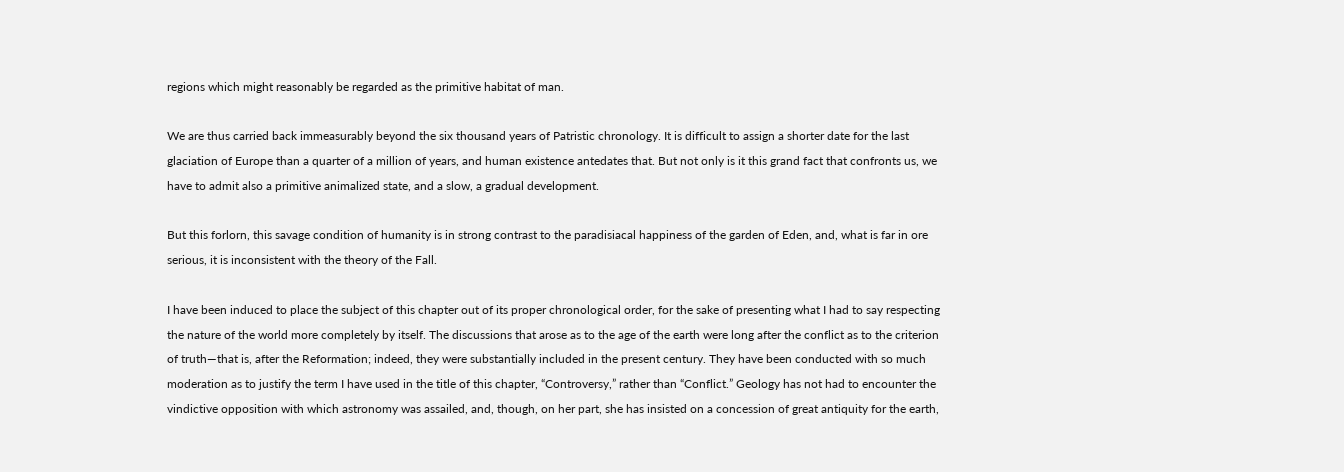regions which might reasonably be regarded as the primitive habitat of man.

We are thus carried back immeasurably beyond the six thousand years of Patristic chronology. It is difficult to assign a shorter date for the last glaciation of Europe than a quarter of a million of years, and human existence antedates that. But not only is it this grand fact that confronts us, we have to admit also a primitive animalized state, and a slow, a gradual development.

But this forlorn, this savage condition of humanity is in strong contrast to the paradisiacal happiness of the garden of Eden, and, what is far in ore serious, it is inconsistent with the theory of the Fall.

I have been induced to place the subject of this chapter out of its proper chronological order, for the sake of presenting what I had to say respecting the nature of the world more completely by itself. The discussions that arose as to the age of the earth were long after the conflict as to the criterion of truth—that is, after the Reformation; indeed, they were substantially included in the present century. They have been conducted with so much moderation as to justify the term I have used in the title of this chapter, “Controversy,” rather than “Conflict.” Geology has not had to encounter the vindictive opposition with which astronomy was assailed, and, though, on her part, she has insisted on a concession of great antiquity for the earth,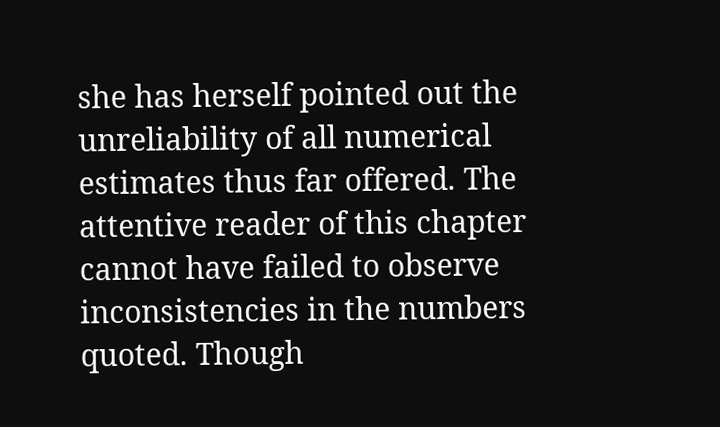she has herself pointed out the unreliability of all numerical estimates thus far offered. The attentive reader of this chapter cannot have failed to observe inconsistencies in the numbers quoted. Though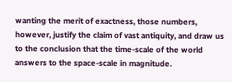wanting the merit of exactness, those numbers, however, justify the claim of vast antiquity, and draw us to the conclusion that the time-scale of the world answers to the space-scale in magnitude.